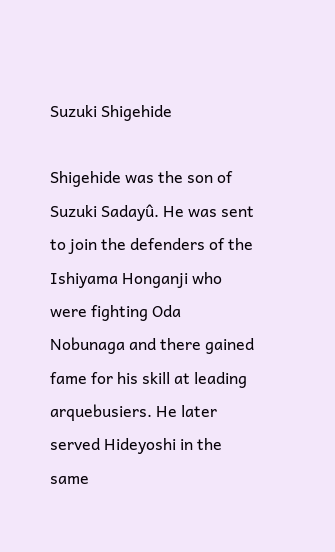Suzuki Shigehide

Shigehide was the son of Suzuki Sadayû. He was sent to join the defenders of the Ishiyama Honganji who were fighting Oda Nobunaga and there gained fame for his skill at leading arquebusiers. He later served Hideyoshi in the same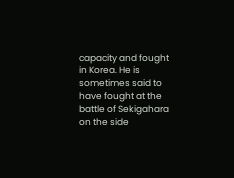capacity and fought in Korea. He is sometimes said to have fought at the battle of Sekigahara on the side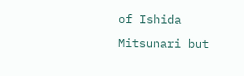of Ishida Mitsunari but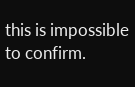this is impossible to confirm.